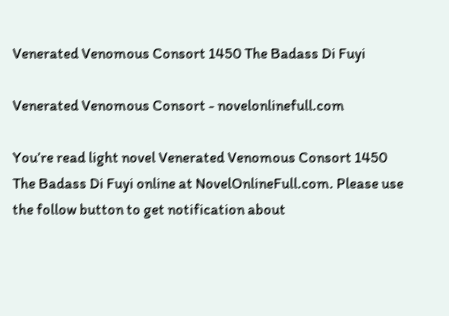Venerated Venomous Consort 1450 The Badass Di Fuyi

Venerated Venomous Consort - novelonlinefull.com

You’re read light novel Venerated Venomous Consort 1450 The Badass Di Fuyi online at NovelOnlineFull.com. Please use the follow button to get notification about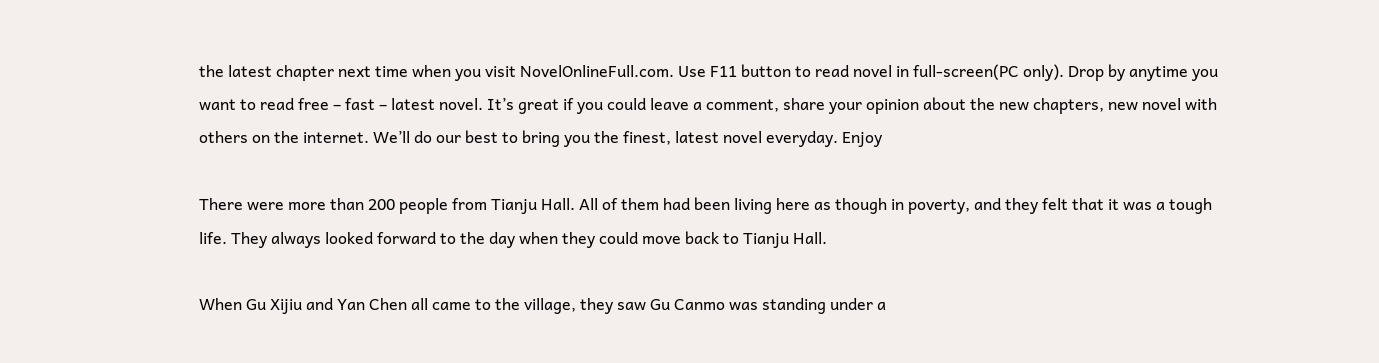the latest chapter next time when you visit NovelOnlineFull.com. Use F11 button to read novel in full-screen(PC only). Drop by anytime you want to read free – fast – latest novel. It’s great if you could leave a comment, share your opinion about the new chapters, new novel with others on the internet. We’ll do our best to bring you the finest, latest novel everyday. Enjoy

There were more than 200 people from Tianju Hall. All of them had been living here as though in poverty, and they felt that it was a tough life. They always looked forward to the day when they could move back to Tianju Hall.

When Gu Xijiu and Yan Chen all came to the village, they saw Gu Canmo was standing under a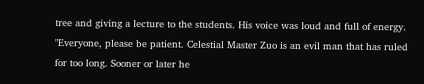tree and giving a lecture to the students. His voice was loud and full of energy. "Everyone, please be patient. Celestial Master Zuo is an evil man that has ruled for too long. Sooner or later he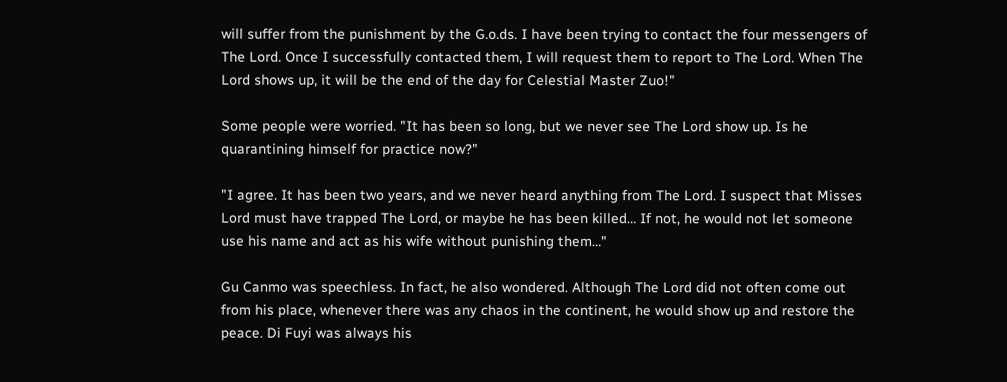will suffer from the punishment by the G.o.ds. I have been trying to contact the four messengers of The Lord. Once I successfully contacted them, I will request them to report to The Lord. When The Lord shows up, it will be the end of the day for Celestial Master Zuo!"

Some people were worried. "It has been so long, but we never see The Lord show up. Is he quarantining himself for practice now?"

"I agree. It has been two years, and we never heard anything from The Lord. I suspect that Misses Lord must have trapped The Lord, or maybe he has been killed… If not, he would not let someone use his name and act as his wife without punishing them…"

Gu Canmo was speechless. In fact, he also wondered. Although The Lord did not often come out from his place, whenever there was any chaos in the continent, he would show up and restore the peace. Di Fuyi was always his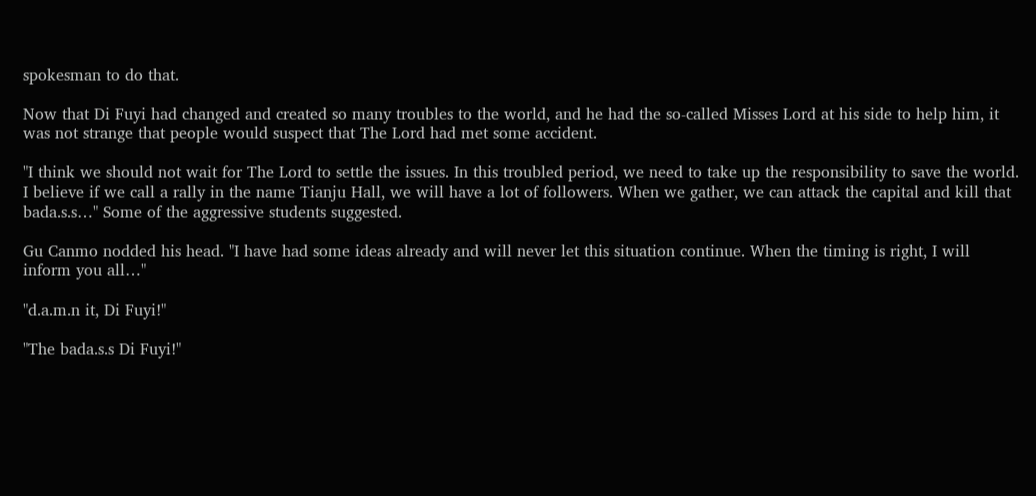spokesman to do that.

Now that Di Fuyi had changed and created so many troubles to the world, and he had the so-called Misses Lord at his side to help him, it was not strange that people would suspect that The Lord had met some accident.

"I think we should not wait for The Lord to settle the issues. In this troubled period, we need to take up the responsibility to save the world. I believe if we call a rally in the name Tianju Hall, we will have a lot of followers. When we gather, we can attack the capital and kill that bada.s.s…" Some of the aggressive students suggested.

Gu Canmo nodded his head. "I have had some ideas already and will never let this situation continue. When the timing is right, I will inform you all…"

"d.a.m.n it, Di Fuyi!"

"The bada.s.s Di Fuyi!"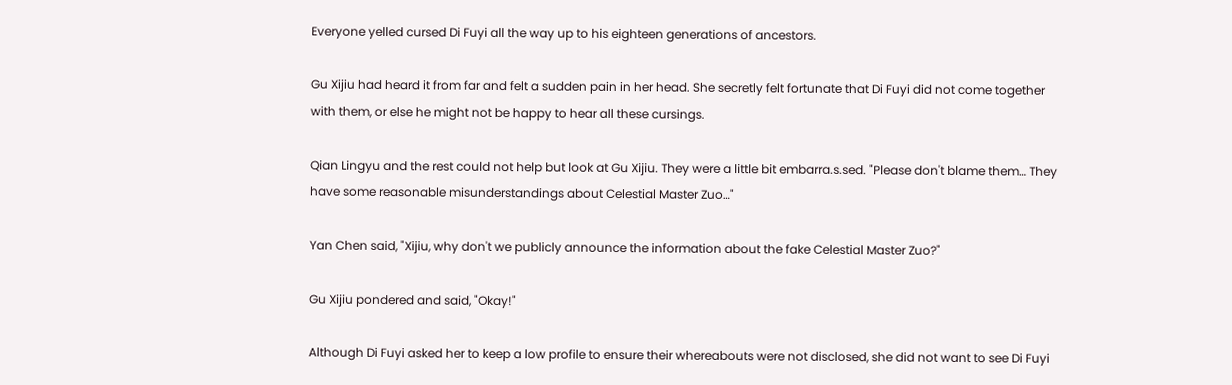Everyone yelled cursed Di Fuyi all the way up to his eighteen generations of ancestors.

Gu Xijiu had heard it from far and felt a sudden pain in her head. She secretly felt fortunate that Di Fuyi did not come together with them, or else he might not be happy to hear all these cursings.

Qian Lingyu and the rest could not help but look at Gu Xijiu. They were a little bit embarra.s.sed. "Please don't blame them… They have some reasonable misunderstandings about Celestial Master Zuo…"

Yan Chen said, "Xijiu, why don't we publicly announce the information about the fake Celestial Master Zuo?"

Gu Xijiu pondered and said, "Okay!"

Although Di Fuyi asked her to keep a low profile to ensure their whereabouts were not disclosed, she did not want to see Di Fuyi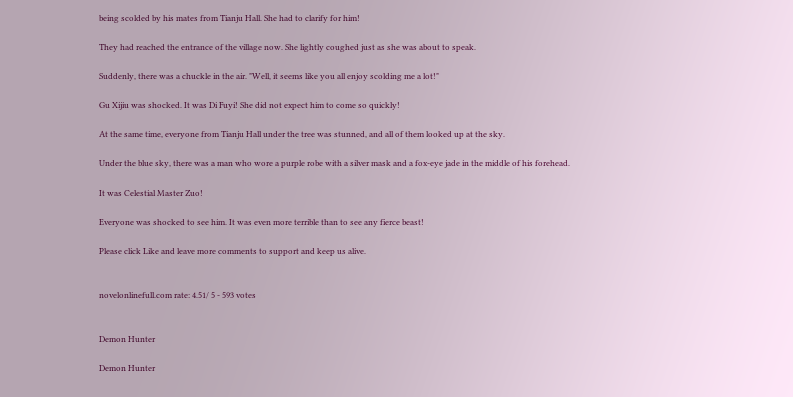being scolded by his mates from Tianju Hall. She had to clarify for him!

They had reached the entrance of the village now. She lightly coughed just as she was about to speak.

Suddenly, there was a chuckle in the air. "Well, it seems like you all enjoy scolding me a lot!"

Gu Xijiu was shocked. It was Di Fuyi! She did not expect him to come so quickly!

At the same time, everyone from Tianju Hall under the tree was stunned, and all of them looked up at the sky.

Under the blue sky, there was a man who wore a purple robe with a silver mask and a fox-eye jade in the middle of his forehead.

It was Celestial Master Zuo!

Everyone was shocked to see him. It was even more terrible than to see any fierce beast!

Please click Like and leave more comments to support and keep us alive.


novelonlinefull.com rate: 4.51/ 5 - 593 votes


Demon Hunter

Demon Hunter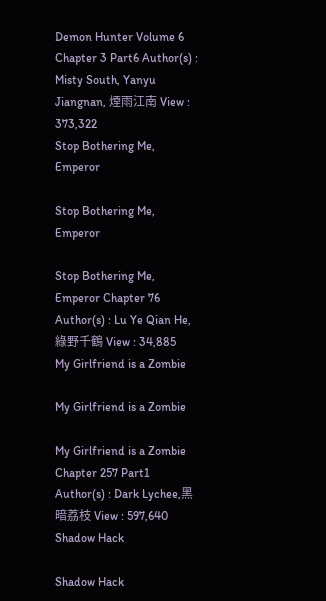Demon Hunter Volume 6 Chapter 3 Part6 Author(s) : Misty South, Yanyu Jiangnan, 煙雨江南 View : 373,322
Stop Bothering Me, Emperor

Stop Bothering Me, Emperor

Stop Bothering Me, Emperor Chapter 76 Author(s) : Lu Ye Qian He, 綠野千鶴 View : 34,885
My Girlfriend is a Zombie

My Girlfriend is a Zombie

My Girlfriend is a Zombie Chapter 257 Part1 Author(s) : Dark Lychee,黑暗荔枝 View : 597,640
Shadow Hack

Shadow Hack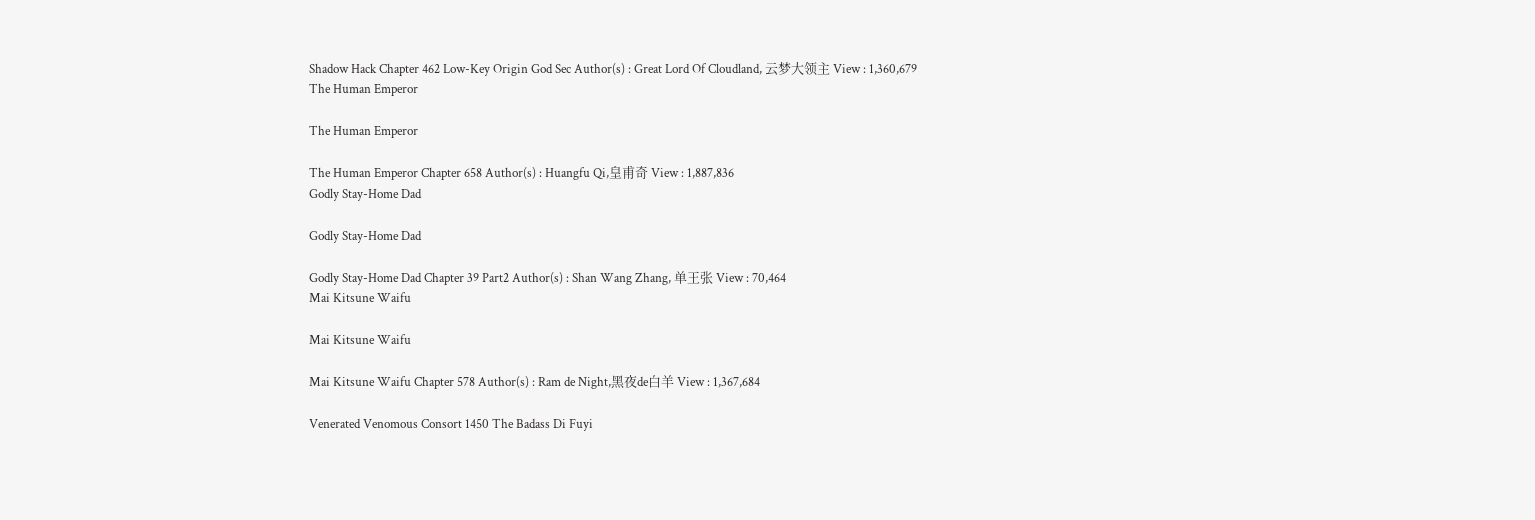Shadow Hack Chapter 462 Low-Key Origin God Sec Author(s) : Great Lord Of Cloudland, 云梦大领主 View : 1,360,679
The Human Emperor

The Human Emperor

The Human Emperor Chapter 658 Author(s) : Huangfu Qi,皇甫奇 View : 1,887,836
Godly Stay-Home Dad

Godly Stay-Home Dad

Godly Stay-Home Dad Chapter 39 Part2 Author(s) : Shan Wang Zhang, 单王张 View : 70,464
Mai Kitsune Waifu

Mai Kitsune Waifu

Mai Kitsune Waifu Chapter 578 Author(s) : Ram de Night,黑夜de白羊 View : 1,367,684

Venerated Venomous Consort 1450 The Badass Di Fuyi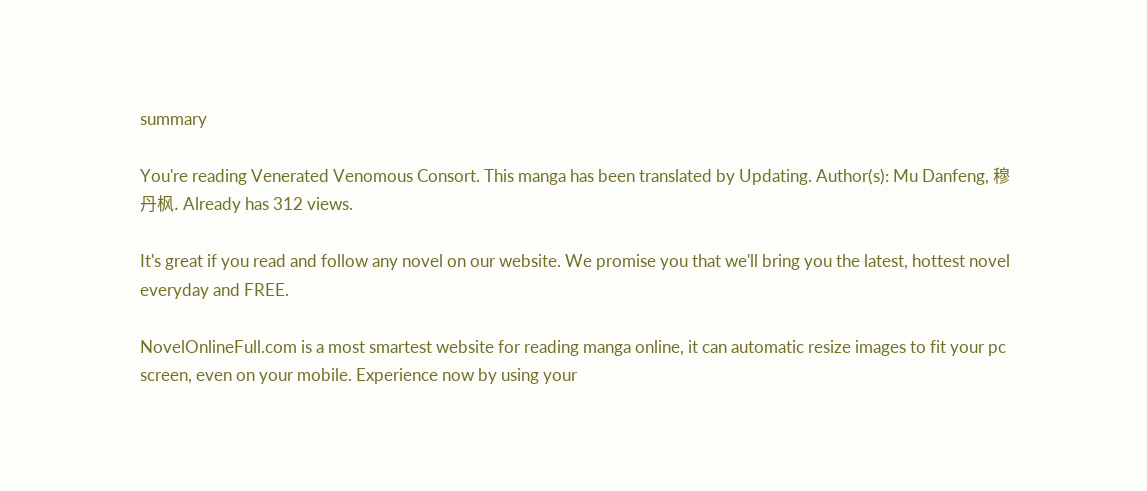summary

You're reading Venerated Venomous Consort. This manga has been translated by Updating. Author(s): Mu Danfeng, 穆丹枫. Already has 312 views.

It's great if you read and follow any novel on our website. We promise you that we'll bring you the latest, hottest novel everyday and FREE.

NovelOnlineFull.com is a most smartest website for reading manga online, it can automatic resize images to fit your pc screen, even on your mobile. Experience now by using your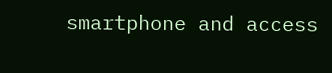smartphone and access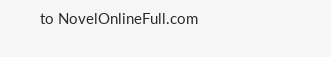to NovelOnlineFull.com